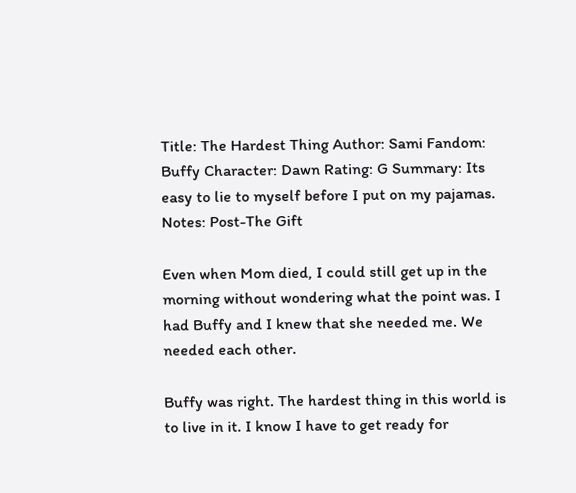Title: The Hardest Thing Author: Sami Fandom: Buffy Character: Dawn Rating: G Summary: Its easy to lie to myself before I put on my pajamas.
Notes: Post-The Gift

Even when Mom died, I could still get up in the morning without wondering what the point was. I had Buffy and I knew that she needed me. We needed each other.

Buffy was right. The hardest thing in this world is to live in it. I know I have to get ready for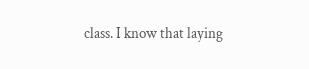class. I know that laying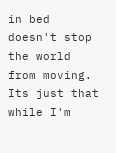in bed doesn't stop the world from moving. Its just that while I'm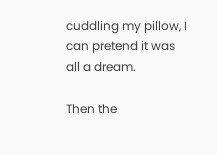cuddling my pillow, I can pretend it was all a dream.

Then the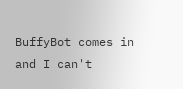BuffyBot comes in and I can't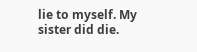lie to myself. My sister did die.